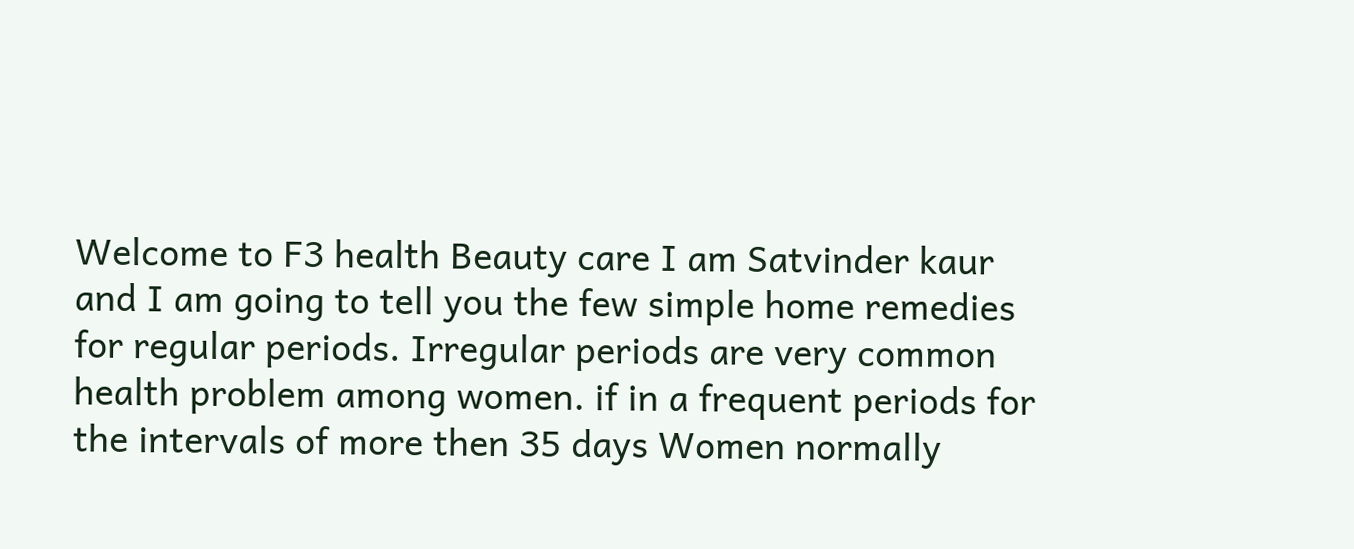Welcome to F3 health Beauty care I am Satvinder kaur and I am going to tell you the few simple home remedies for regular periods. Irregular periods are very common health problem among women. if in a frequent periods for the intervals of more then 35 days Women normally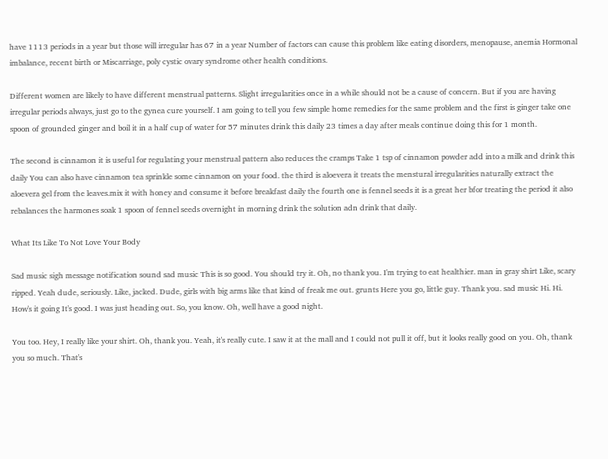have 1113 periods in a year but those will irregular has 67 in a year Number of factors can cause this problem like eating disorders, menopause, anemia Hormonal imbalance, recent birth or Miscarriage, poly cystic ovary syndrome other health conditions.

Different women are likely to have different menstrual patterns. Slight irregularities once in a while should not be a cause of concern. But if you are having irregular periods always, just go to the gynea cure yourself. I am going to tell you few simple home remedies for the same problem and the first is ginger take one spoon of grounded ginger and boil it in a half cup of water for 57 minutes drink this daily 23 times a day after meals continue doing this for 1 month.

The second is cinnamon it is useful for regulating your menstrual pattern also reduces the cramps Take 1 tsp of cinnamon powder add into a milk and drink this daily You can also have cinnamon tea sprinkle some cinnamon on your food. the third is aloevera it treats the menstural irregularities naturally extract the aloevera gel from the leaves.mix it with honey and consume it before breakfast daily the fourth one is fennel seeds it is a great her bfor treating the period it also rebalances the harmones soak 1 spoon of fennel seeds overnight in morning drink the solution adn drink that daily.

What Its Like To Not Love Your Body

Sad music sigh message notification sound sad music This is so good. You should try it. Oh, no thank you. I'm trying to eat healthier. man in gray shirt Like, scary ripped. Yeah dude, seriously. Like, jacked. Dude, girls with big arms like that kind of freak me out. grunts Here you go, little guy. Thank you. sad music Hi. Hi. How's it going It's good. I was just heading out. So, you know. Oh, well have a good night.

You too. Hey, I really like your shirt. Oh, thank you. Yeah, it's really cute. I saw it at the mall and I could not pull it off, but it looks really good on you. Oh, thank you so much. That's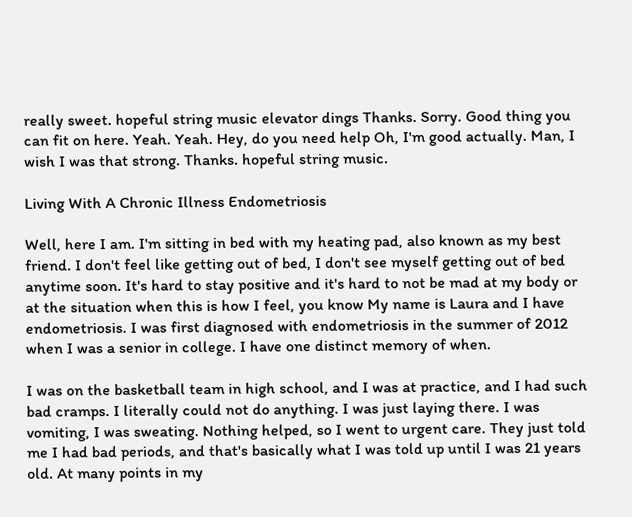really sweet. hopeful string music elevator dings Thanks. Sorry. Good thing you can fit on here. Yeah. Yeah. Hey, do you need help Oh, I'm good actually. Man, I wish I was that strong. Thanks. hopeful string music.

Living With A Chronic Illness Endometriosis

Well, here I am. I'm sitting in bed with my heating pad, also known as my best friend. I don't feel like getting out of bed, I don't see myself getting out of bed anytime soon. It's hard to stay positive and it's hard to not be mad at my body or at the situation when this is how I feel, you know My name is Laura and I have endometriosis. I was first diagnosed with endometriosis in the summer of 2012 when I was a senior in college. I have one distinct memory of when.

I was on the basketball team in high school, and I was at practice, and I had such bad cramps. I literally could not do anything. I was just laying there. I was vomiting, I was sweating. Nothing helped, so I went to urgent care. They just told me I had bad periods, and that's basically what I was told up until I was 21 years old. At many points in my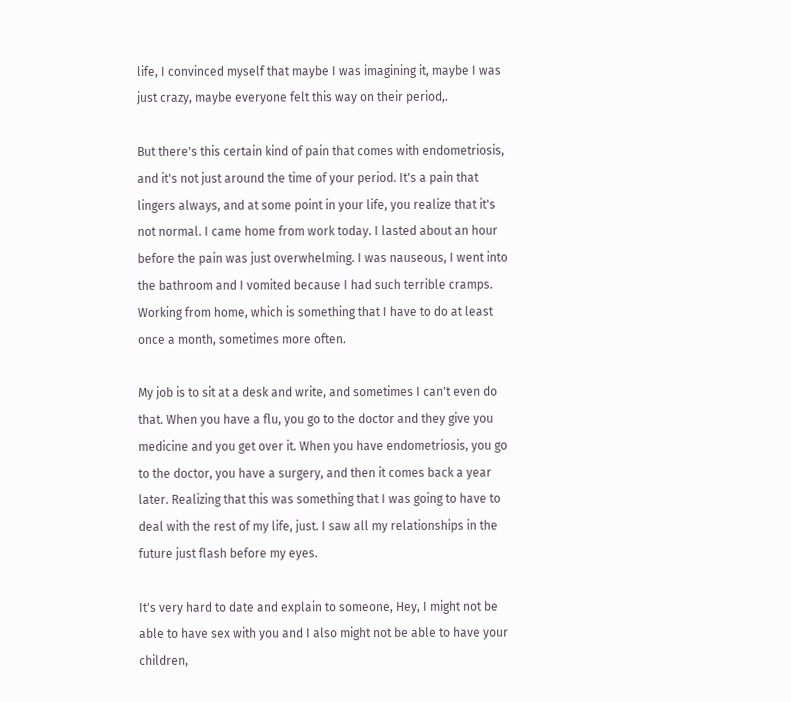life, I convinced myself that maybe I was imagining it, maybe I was just crazy, maybe everyone felt this way on their period,.

But there's this certain kind of pain that comes with endometriosis, and it's not just around the time of your period. It's a pain that lingers always, and at some point in your life, you realize that it's not normal. I came home from work today. I lasted about an hour before the pain was just overwhelming. I was nauseous, I went into the bathroom and I vomited because I had such terrible cramps. Working from home, which is something that I have to do at least once a month, sometimes more often.

My job is to sit at a desk and write, and sometimes I can't even do that. When you have a flu, you go to the doctor and they give you medicine and you get over it. When you have endometriosis, you go to the doctor, you have a surgery, and then it comes back a year later. Realizing that this was something that I was going to have to deal with the rest of my life, just. I saw all my relationships in the future just flash before my eyes.

It's very hard to date and explain to someone, Hey, I might not be able to have sex with you and I also might not be able to have your children,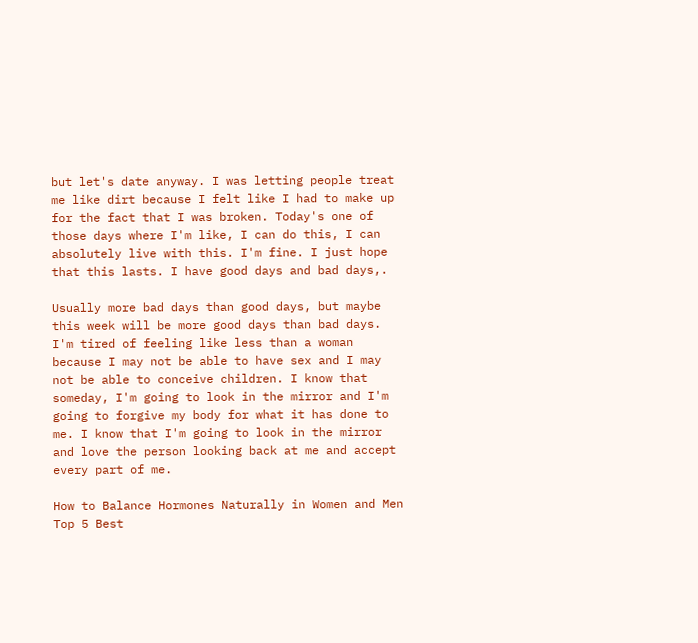but let's date anyway. I was letting people treat me like dirt because I felt like I had to make up for the fact that I was broken. Today's one of those days where I'm like, I can do this, I can absolutely live with this. I'm fine. I just hope that this lasts. I have good days and bad days,.

Usually more bad days than good days, but maybe this week will be more good days than bad days. I'm tired of feeling like less than a woman because I may not be able to have sex and I may not be able to conceive children. I know that someday, I'm going to look in the mirror and I'm going to forgive my body for what it has done to me. I know that I'm going to look in the mirror and love the person looking back at me and accept every part of me.

How to Balance Hormones Naturally in Women and Men Top 5 Best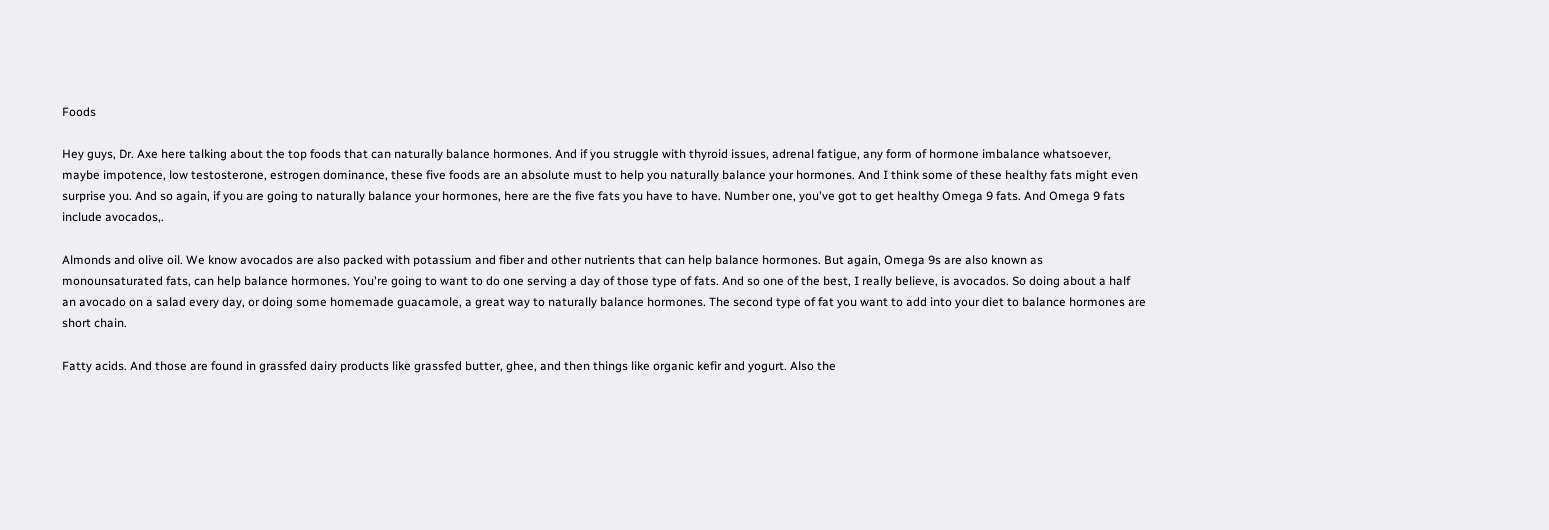Foods

Hey guys, Dr. Axe here talking about the top foods that can naturally balance hormones. And if you struggle with thyroid issues, adrenal fatigue, any form of hormone imbalance whatsoever, maybe impotence, low testosterone, estrogen dominance, these five foods are an absolute must to help you naturally balance your hormones. And I think some of these healthy fats might even surprise you. And so again, if you are going to naturally balance your hormones, here are the five fats you have to have. Number one, you've got to get healthy Omega 9 fats. And Omega 9 fats include avocados,.

Almonds and olive oil. We know avocados are also packed with potassium and fiber and other nutrients that can help balance hormones. But again, Omega 9s are also known as monounsaturated fats, can help balance hormones. You're going to want to do one serving a day of those type of fats. And so one of the best, I really believe, is avocados. So doing about a half an avocado on a salad every day, or doing some homemade guacamole, a great way to naturally balance hormones. The second type of fat you want to add into your diet to balance hormones are short chain.

Fatty acids. And those are found in grassfed dairy products like grassfed butter, ghee, and then things like organic kefir and yogurt. Also the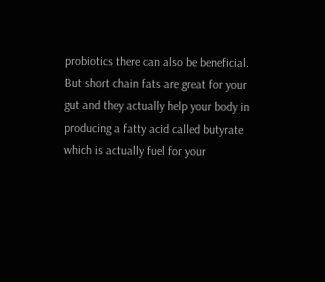probiotics there can also be beneficial. But short chain fats are great for your gut and they actually help your body in producing a fatty acid called butyrate which is actually fuel for your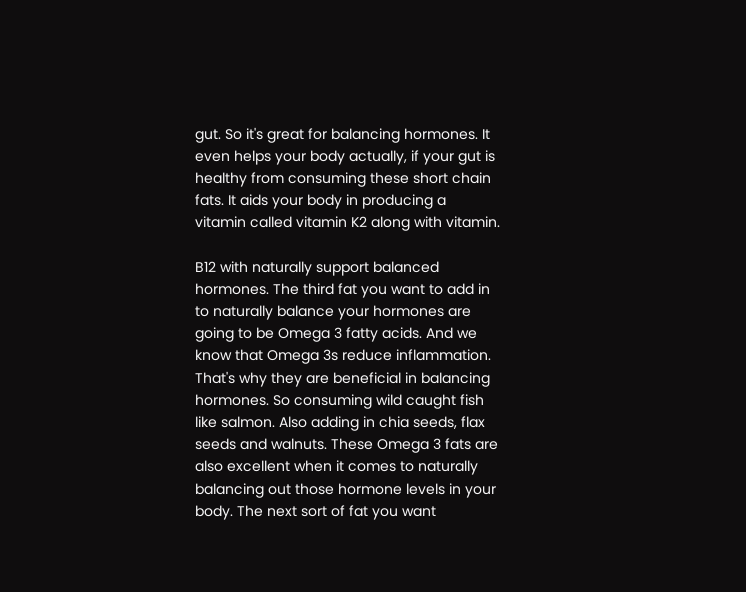gut. So it's great for balancing hormones. It even helps your body actually, if your gut is healthy from consuming these short chain fats. It aids your body in producing a vitamin called vitamin K2 along with vitamin.

B12 with naturally support balanced hormones. The third fat you want to add in to naturally balance your hormones are going to be Omega 3 fatty acids. And we know that Omega 3s reduce inflammation. That's why they are beneficial in balancing hormones. So consuming wild caught fish like salmon. Also adding in chia seeds, flax seeds and walnuts. These Omega 3 fats are also excellent when it comes to naturally balancing out those hormone levels in your body. The next sort of fat you want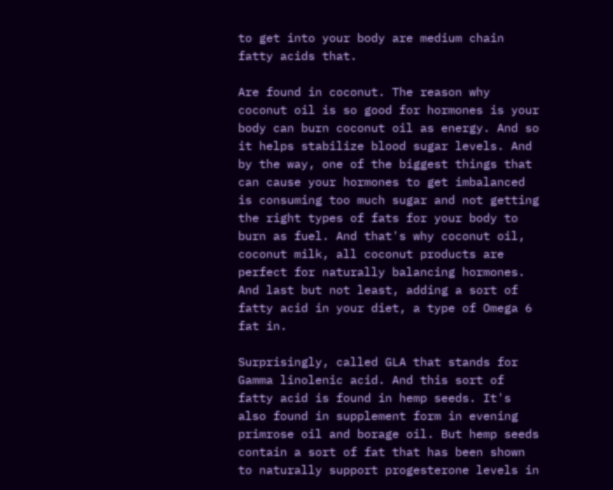to get into your body are medium chain fatty acids that.

Are found in coconut. The reason why coconut oil is so good for hormones is your body can burn coconut oil as energy. And so it helps stabilize blood sugar levels. And by the way, one of the biggest things that can cause your hormones to get imbalanced is consuming too much sugar and not getting the right types of fats for your body to burn as fuel. And that's why coconut oil, coconut milk, all coconut products are perfect for naturally balancing hormones. And last but not least, adding a sort of fatty acid in your diet, a type of Omega 6 fat in.

Surprisingly, called GLA that stands for Gamma linolenic acid. And this sort of fatty acid is found in hemp seeds. It's also found in supplement form in evening primrose oil and borage oil. But hemp seeds contain a sort of fat that has been shown to naturally support progesterone levels in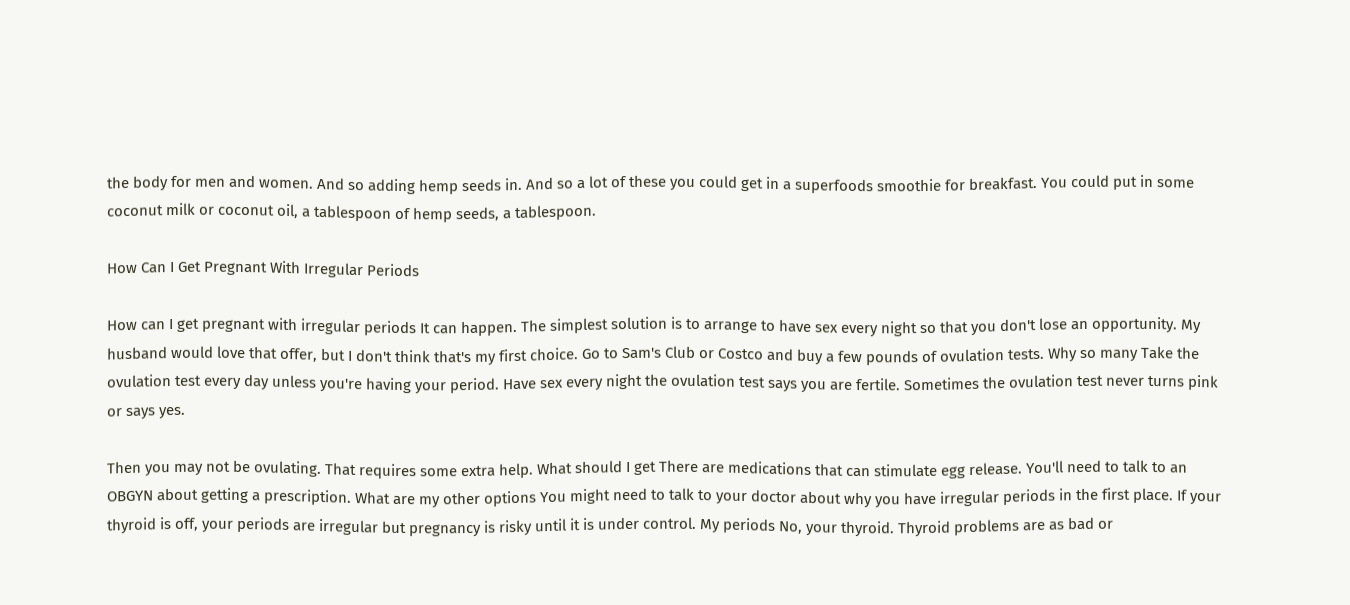the body for men and women. And so adding hemp seeds in. And so a lot of these you could get in a superfoods smoothie for breakfast. You could put in some coconut milk or coconut oil, a tablespoon of hemp seeds, a tablespoon.

How Can I Get Pregnant With Irregular Periods

How can I get pregnant with irregular periods It can happen. The simplest solution is to arrange to have sex every night so that you don't lose an opportunity. My husband would love that offer, but I don't think that's my first choice. Go to Sam's Club or Costco and buy a few pounds of ovulation tests. Why so many Take the ovulation test every day unless you're having your period. Have sex every night the ovulation test says you are fertile. Sometimes the ovulation test never turns pink or says yes.

Then you may not be ovulating. That requires some extra help. What should I get There are medications that can stimulate egg release. You'll need to talk to an OBGYN about getting a prescription. What are my other options You might need to talk to your doctor about why you have irregular periods in the first place. If your thyroid is off, your periods are irregular but pregnancy is risky until it is under control. My periods No, your thyroid. Thyroid problems are as bad or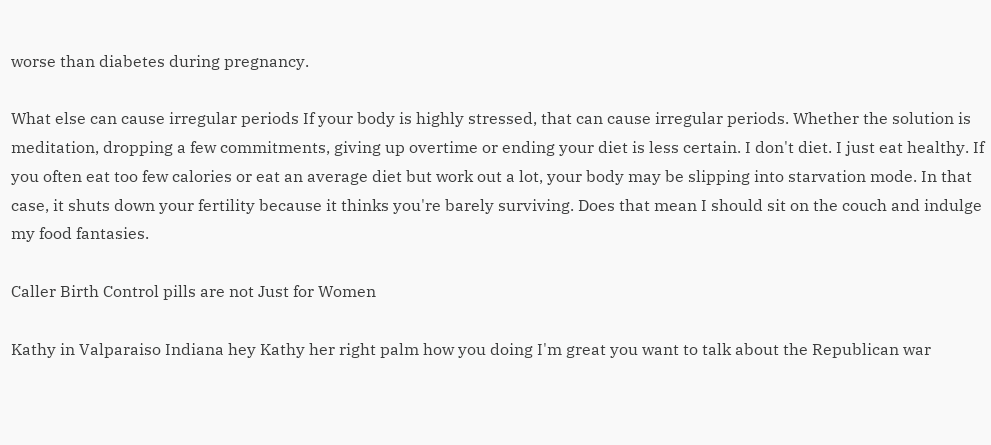worse than diabetes during pregnancy.

What else can cause irregular periods If your body is highly stressed, that can cause irregular periods. Whether the solution is meditation, dropping a few commitments, giving up overtime or ending your diet is less certain. I don't diet. I just eat healthy. If you often eat too few calories or eat an average diet but work out a lot, your body may be slipping into starvation mode. In that case, it shuts down your fertility because it thinks you're barely surviving. Does that mean I should sit on the couch and indulge my food fantasies.

Caller Birth Control pills are not Just for Women

Kathy in Valparaiso Indiana hey Kathy her right palm how you doing I'm great you want to talk about the Republican war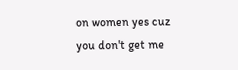on women yes cuz you don't get me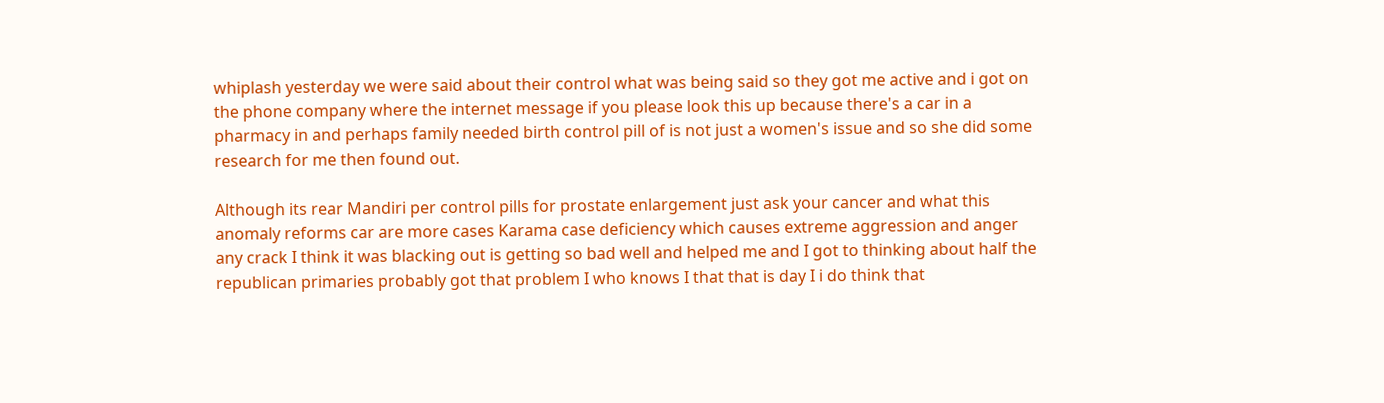whiplash yesterday we were said about their control what was being said so they got me active and i got on the phone company where the internet message if you please look this up because there's a car in a pharmacy in and perhaps family needed birth control pill of is not just a women's issue and so she did some research for me then found out.

Although its rear Mandiri per control pills for prostate enlargement just ask your cancer and what this anomaly reforms car are more cases Karama case deficiency which causes extreme aggression and anger any crack I think it was blacking out is getting so bad well and helped me and I got to thinking about half the republican primaries probably got that problem I who knows I that that is day I i do think that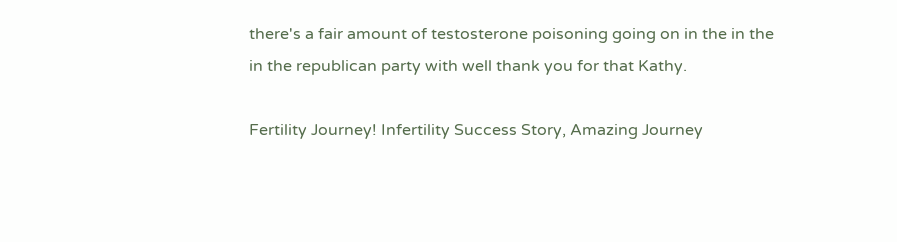there's a fair amount of testosterone poisoning going on in the in the in the republican party with well thank you for that Kathy.

Fertility Journey! Infertility Success Story, Amazing Journey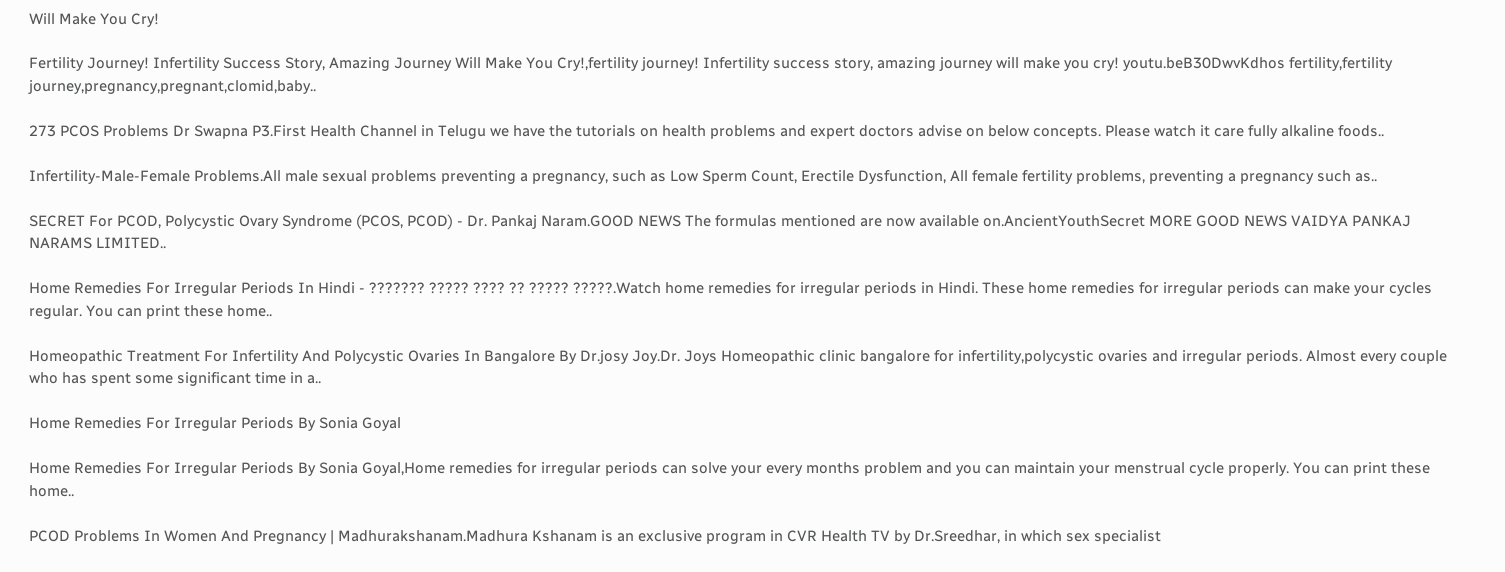Will Make You Cry!

Fertility Journey! Infertility Success Story, Amazing Journey Will Make You Cry!,fertility journey! Infertility success story, amazing journey will make you cry! youtu.beB30DwvKdhos fertility,fertility journey,pregnancy,pregnant,clomid,baby..

273 PCOS Problems Dr Swapna P3.First Health Channel in Telugu we have the tutorials on health problems and expert doctors advise on below concepts. Please watch it care fully alkaline foods..

Infertility-Male-Female Problems.All male sexual problems preventing a pregnancy, such as Low Sperm Count, Erectile Dysfunction, All female fertility problems, preventing a pregnancy such as..

SECRET For PCOD, Polycystic Ovary Syndrome (PCOS, PCOD) - Dr. Pankaj Naram.GOOD NEWS The formulas mentioned are now available on.AncientYouthSecret MORE GOOD NEWS VAIDYA PANKAJ NARAMS LIMITED..

Home Remedies For Irregular Periods In Hindi - ??????? ????? ???? ?? ????? ?????.Watch home remedies for irregular periods in Hindi. These home remedies for irregular periods can make your cycles regular. You can print these home..

Homeopathic Treatment For Infertility And Polycystic Ovaries In Bangalore By Dr.josy Joy.Dr. Joys Homeopathic clinic bangalore for infertility,polycystic ovaries and irregular periods. Almost every couple who has spent some significant time in a..

Home Remedies For Irregular Periods By Sonia Goyal

Home Remedies For Irregular Periods By Sonia Goyal,Home remedies for irregular periods can solve your every months problem and you can maintain your menstrual cycle properly. You can print these home..

PCOD Problems In Women And Pregnancy | Madhurakshanam.Madhura Kshanam is an exclusive program in CVR Health TV by Dr.Sreedhar, in which sex specialist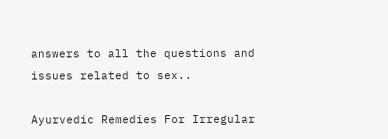answers to all the questions and issues related to sex..

Ayurvedic Remedies For Irregular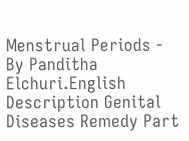Menstrual Periods - By Panditha Elchuri.English Description Genital Diseases Remedy Part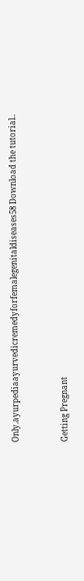Only.ayurpediaayurvedicremedyforfemalegenitaldiseases58 Download the tutorial..


Getting Pregnant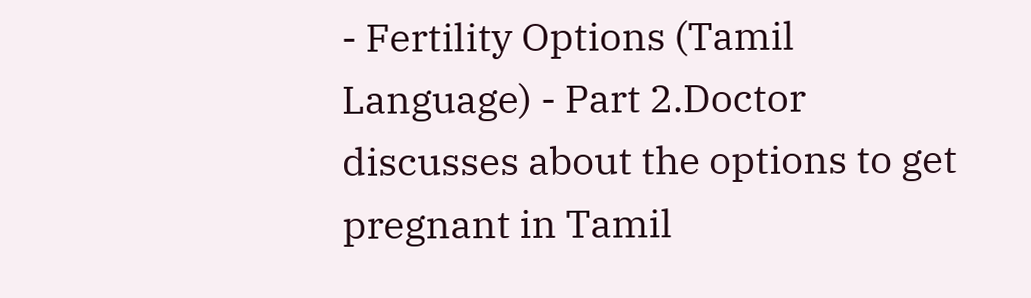- Fertility Options (Tamil Language) - Part 2.Doctor discusses about the options to get pregnant in Tamil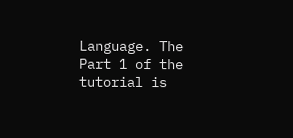Language. The Part 1 of the tutorial is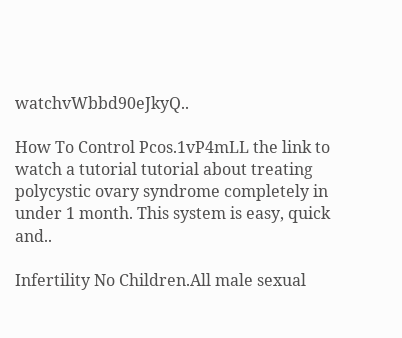watchvWbbd90eJkyQ..

How To Control Pcos.1vP4mLL the link to watch a tutorial tutorial about treating polycystic ovary syndrome completely in under 1 month. This system is easy, quick and..

Infertility No Children.All male sexual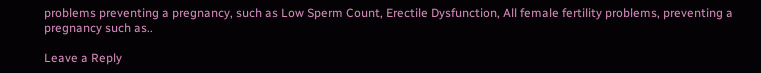problems preventing a pregnancy, such as Low Sperm Count, Erectile Dysfunction, All female fertility problems, preventing a pregnancy such as..

Leave a Reply